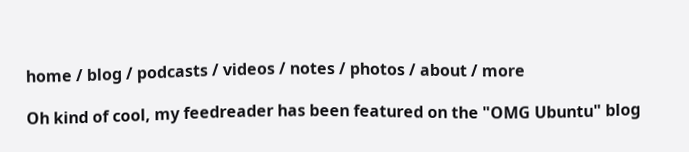home / blog / podcasts / videos / notes / photos / about / more

Oh kind of cool, my feedreader has been featured on the "OMG Ubuntu" blog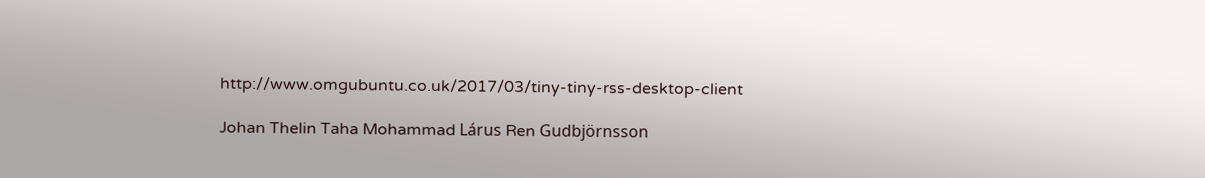http://www.omgubuntu.co.uk/2017/03/tiny-tiny-rss-desktop-client

Johan Thelin Taha Mohammad Lárus Ren Gudbjörnsson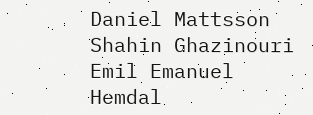Daniel Mattsson Shahin Ghazinouri Emil Emanuel Hemdal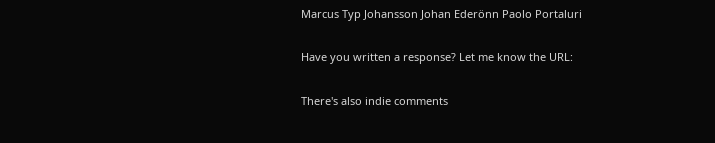Marcus Typ Johansson Johan Ederönn Paolo Portaluri

Have you written a response? Let me know the URL:

There's also indie comments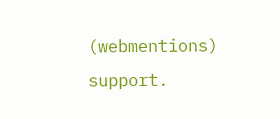(webmentions) support.